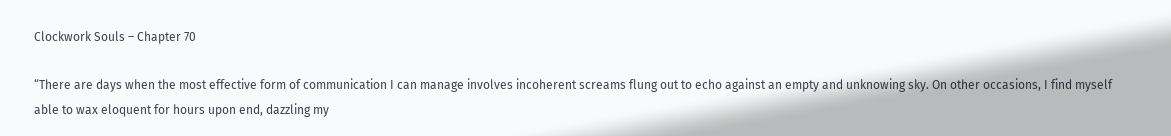Clockwork Souls – Chapter 70

“There are days when the most effective form of communication I can manage involves incoherent screams flung out to echo against an empty and unknowing sky. On other occasions, I find myself able to wax eloquent for hours upon end, dazzling my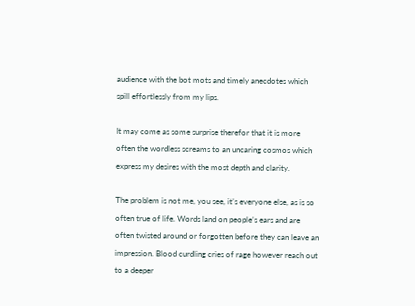audience with the bot mots and timely anecdotes which spill effortlessly from my lips.

It may come as some surprise therefor that it is more often the wordless screams to an uncaring cosmos which express my desires with the most depth and clarity.

The problem is not me, you see, it’s everyone else, as is so often true of life. Words land on people’s ears and are often twisted around or forgotten before they can leave an impression. Blood curdling cries of rage however reach out to a deeper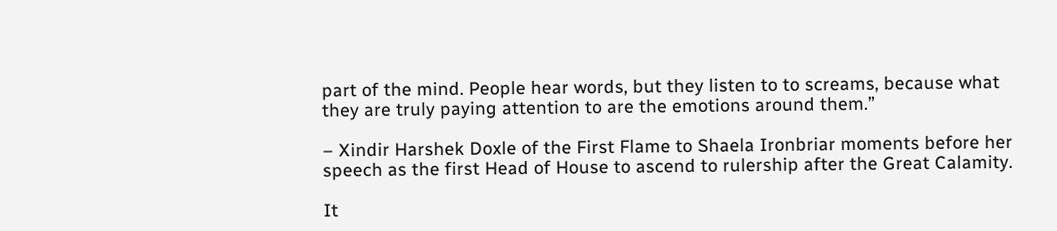part of the mind. People hear words, but they listen to to screams, because what they are truly paying attention to are the emotions around them.”

– Xindir Harshek Doxle of the First Flame to Shaela Ironbriar moments before her speech as the first Head of House to ascend to rulership after the Great Calamity.

It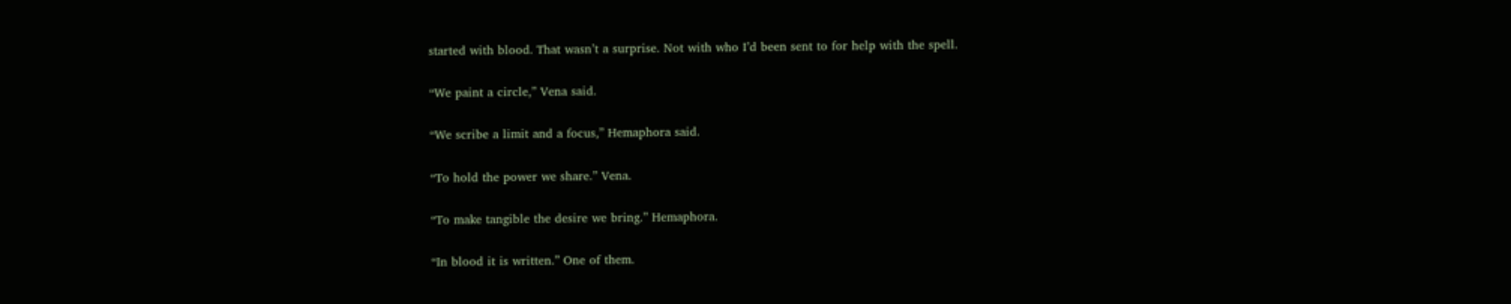started with blood. That wasn’t a surprise. Not with who I’d been sent to for help with the spell.

“We paint a circle,” Vena said.

“We scribe a limit and a focus,” Hemaphora said.

“To hold the power we share.” Vena.

“To make tangible the desire we bring.” Hemaphora.

“In blood it is written.” One of them.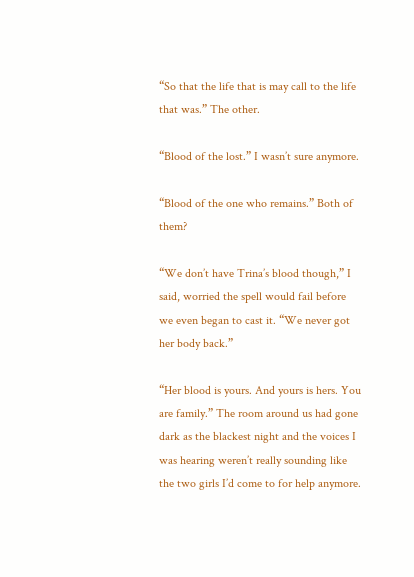“So that the life that is may call to the life that was.” The other.

“Blood of the lost.” I wasn’t sure anymore.

“Blood of the one who remains.” Both of them?

“We don’t have Trina’s blood though,” I said, worried the spell would fail before we even began to cast it. “We never got her body back.”

“Her blood is yours. And yours is hers. You are family.” The room around us had gone dark as the blackest night and the voices I was hearing weren’t really sounding like the two girls I’d come to for help anymore.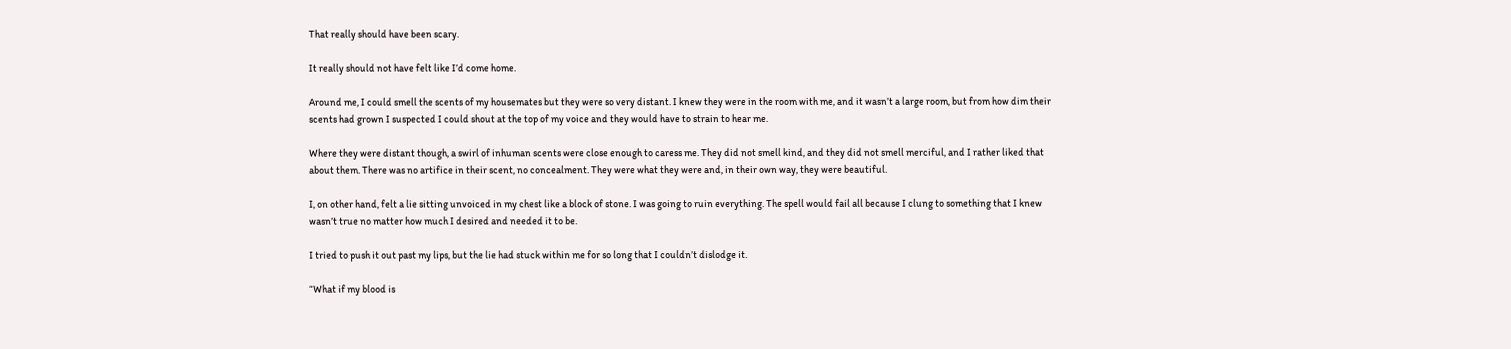That really should have been scary.

It really should not have felt like I’d come home.

Around me, I could smell the scents of my housemates but they were so very distant. I knew they were in the room with me, and it wasn’t a large room, but from how dim their scents had grown I suspected I could shout at the top of my voice and they would have to strain to hear me.

Where they were distant though, a swirl of inhuman scents were close enough to caress me. They did not smell kind, and they did not smell merciful, and I rather liked that about them. There was no artifice in their scent, no concealment. They were what they were and, in their own way, they were beautiful.

I, on other hand, felt a lie sitting unvoiced in my chest like a block of stone. I was going to ruin everything. The spell would fail all because I clung to something that I knew wasn’t true no matter how much I desired and needed it to be.

I tried to push it out past my lips, but the lie had stuck within me for so long that I couldn’t dislodge it.

“What if my blood is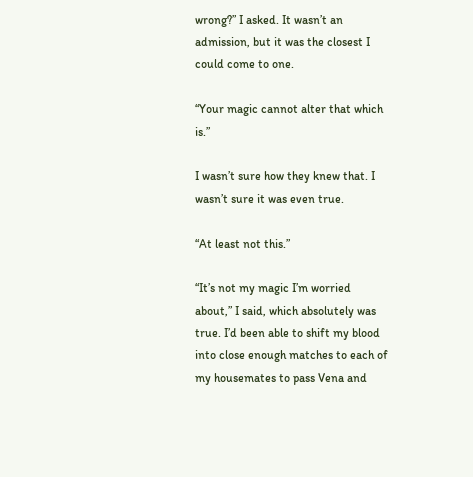wrong?” I asked. It wasn’t an admission, but it was the closest I could come to one.

“Your magic cannot alter that which is.”

I wasn’t sure how they knew that. I wasn’t sure it was even true.

“At least not this.”

“It’s not my magic I’m worried about,” I said, which absolutely was true. I’d been able to shift my blood into close enough matches to each of my housemates to pass Vena and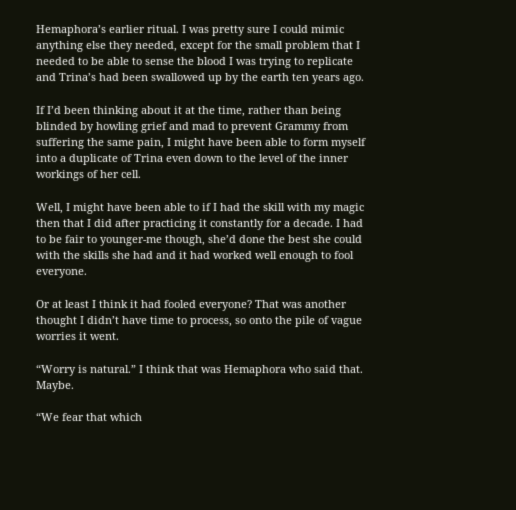Hemaphora’s earlier ritual. I was pretty sure I could mimic anything else they needed, except for the small problem that I needed to be able to sense the blood I was trying to replicate and Trina’s had been swallowed up by the earth ten years ago.

If I’d been thinking about it at the time, rather than being blinded by howling grief and mad to prevent Grammy from suffering the same pain, I might have been able to form myself into a duplicate of Trina even down to the level of the inner workings of her cell.

Well, I might have been able to if I had the skill with my magic then that I did after practicing it constantly for a decade. I had to be fair to younger-me though, she’d done the best she could with the skills she had and it had worked well enough to fool everyone.

Or at least I think it had fooled everyone? That was another thought I didn’t have time to process, so onto the pile of vague worries it went.

“Worry is natural.” I think that was Hemaphora who said that. Maybe.

“We fear that which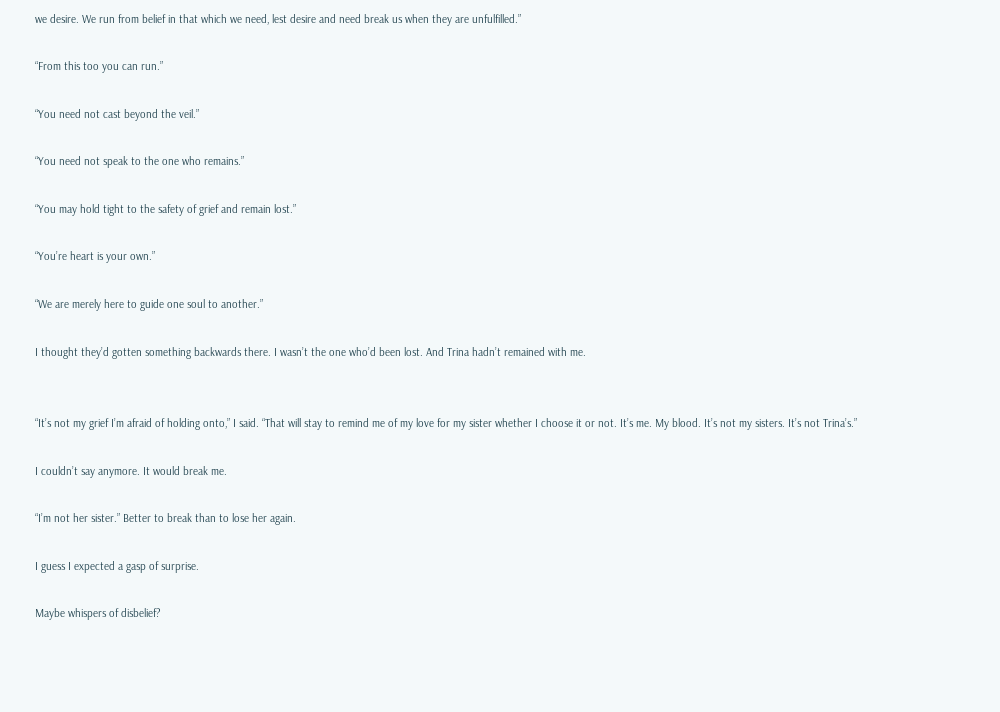we desire. We run from belief in that which we need, lest desire and need break us when they are unfulfilled.”

“From this too you can run.”

“You need not cast beyond the veil.”

“You need not speak to the one who remains.”

“You may hold tight to the safety of grief and remain lost.”

“You’re heart is your own.”

“We are merely here to guide one soul to another.”

I thought they’d gotten something backwards there. I wasn’t the one who’d been lost. And Trina hadn’t remained with me.


“It’s not my grief I’m afraid of holding onto,” I said. “That will stay to remind me of my love for my sister whether I choose it or not. It’s me. My blood. It’s not my sisters. It’s not Trina’s.”

I couldn’t say anymore. It would break me.

“I’m not her sister.” Better to break than to lose her again.

I guess I expected a gasp of surprise.

Maybe whispers of disbelief?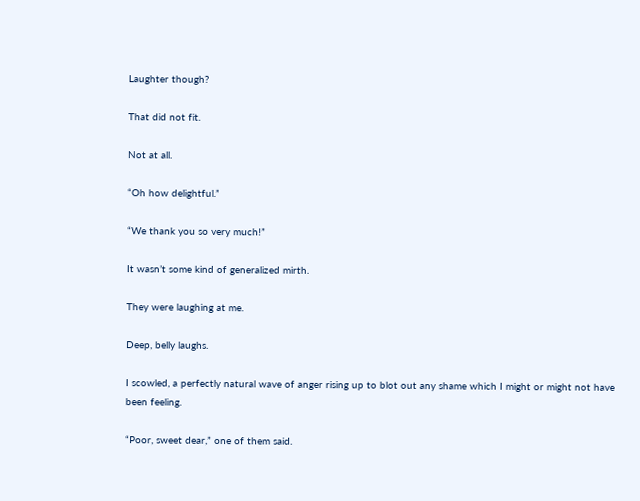Laughter though?

That did not fit.

Not at all.

“Oh how delightful.”

“We thank you so very much!”

It wasn’t some kind of generalized mirth.

They were laughing at me.

Deep, belly laughs.

I scowled, a perfectly natural wave of anger rising up to blot out any shame which I might or might not have been feeling.

“Poor, sweet dear,” one of them said.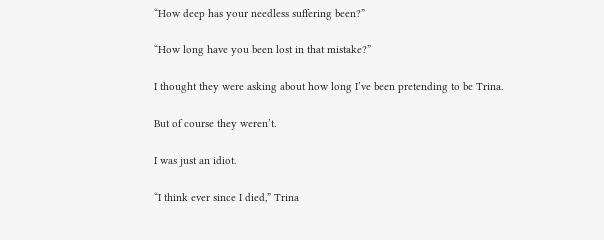“How deep has your needless suffering been?”

“How long have you been lost in that mistake?”

I thought they were asking about how long I’ve been pretending to be Trina.

But of course they weren’t.

I was just an idiot.

“I think ever since I died,” Trina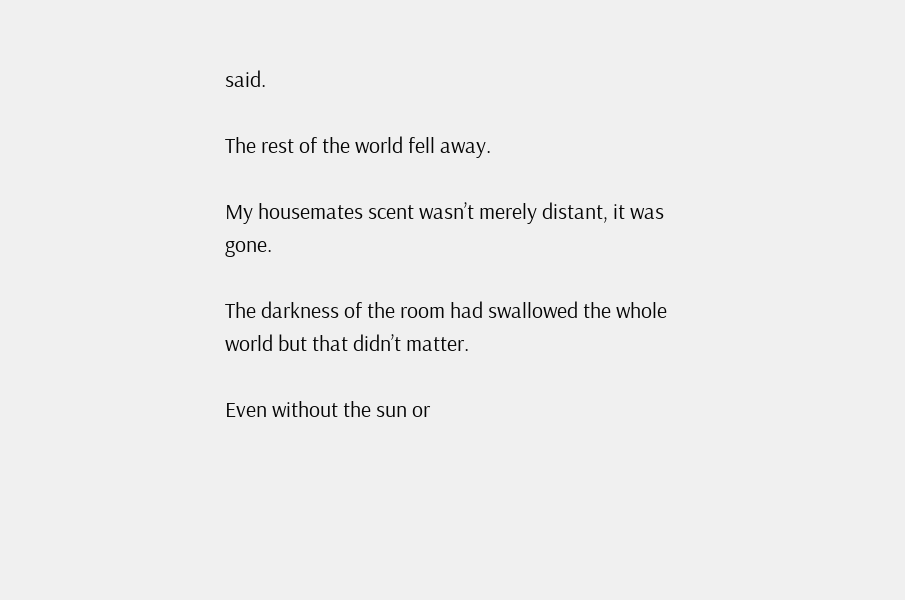said.

The rest of the world fell away.

My housemates scent wasn’t merely distant, it was gone.

The darkness of the room had swallowed the whole world but that didn’t matter.

Even without the sun or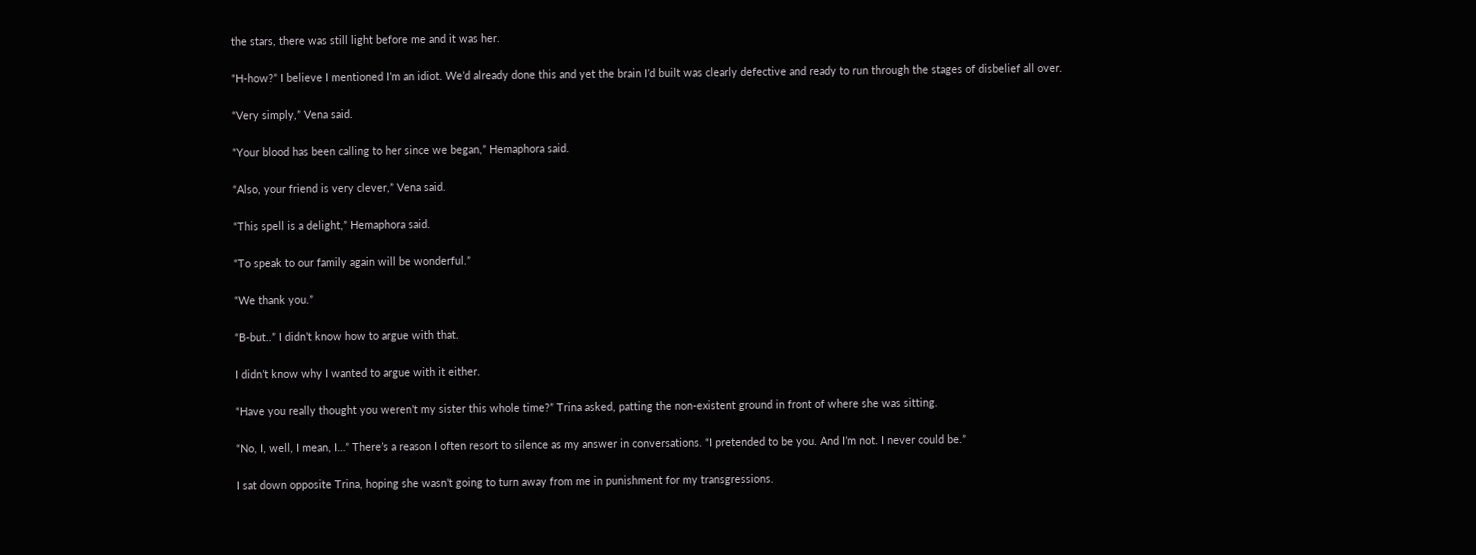the stars, there was still light before me and it was her.

“H-how?” I believe I mentioned I’m an idiot. We’d already done this and yet the brain I’d built was clearly defective and ready to run through the stages of disbelief all over.

“Very simply,” Vena said.

“Your blood has been calling to her since we began,” Hemaphora said.

“Also, your friend is very clever,” Vena said.

“This spell is a delight,” Hemaphora said.

“To speak to our family again will be wonderful.”

“We thank you.”

“B-but..” I didn’t know how to argue with that.

I didn’t know why I wanted to argue with it either.

“Have you really thought you weren’t my sister this whole time?” Trina asked, patting the non-existent ground in front of where she was sitting.

“No, I, well, I mean, I…” There’s a reason I often resort to silence as my answer in conversations. “I pretended to be you. And I’m not. I never could be.”

I sat down opposite Trina, hoping she wasn’t going to turn away from me in punishment for my transgressions.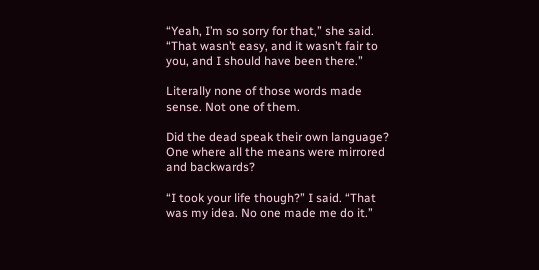“Yeah, I’m so sorry for that,” she said. “That wasn’t easy, and it wasn’t fair to you, and I should have been there.”

Literally none of those words made sense. Not one of them.

Did the dead speak their own language? One where all the means were mirrored and backwards?

“I took your life though?” I said. “That was my idea. No one made me do it.”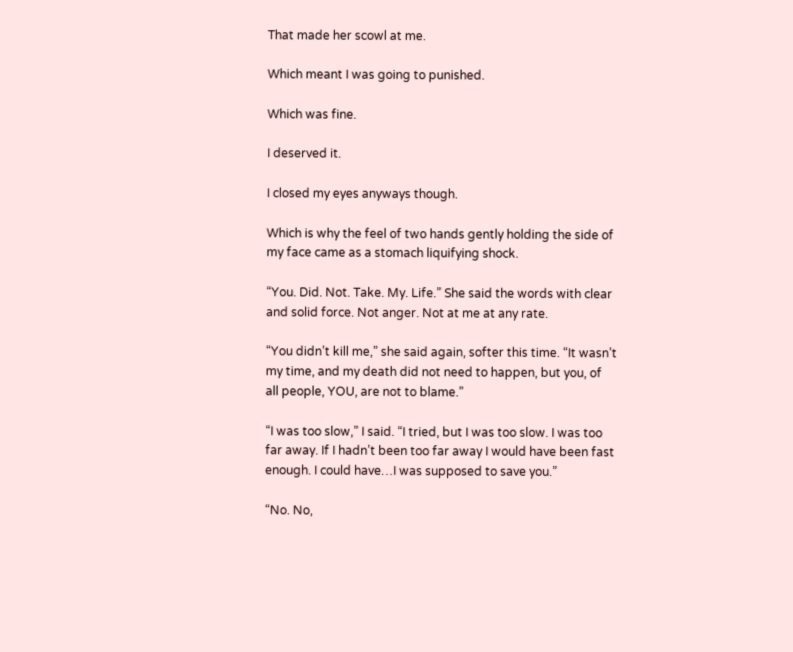That made her scowl at me.

Which meant I was going to punished.

Which was fine.

I deserved it.

I closed my eyes anyways though.

Which is why the feel of two hands gently holding the side of my face came as a stomach liquifying shock.

“You. Did. Not. Take. My. Life.” She said the words with clear and solid force. Not anger. Not at me at any rate.

“You didn’t kill me,” she said again, softer this time. “It wasn’t my time, and my death did not need to happen, but you, of all people, YOU, are not to blame.”

“I was too slow,” I said. “I tried, but I was too slow. I was too far away. If I hadn’t been too far away I would have been fast enough. I could have…I was supposed to save you.”

“No. No,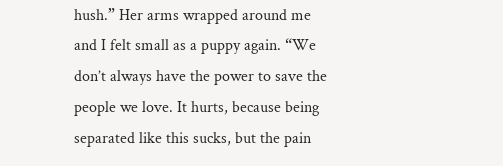hush.” Her arms wrapped around me and I felt small as a puppy again. “We don’t always have the power to save the people we love. It hurts, because being separated like this sucks, but the pain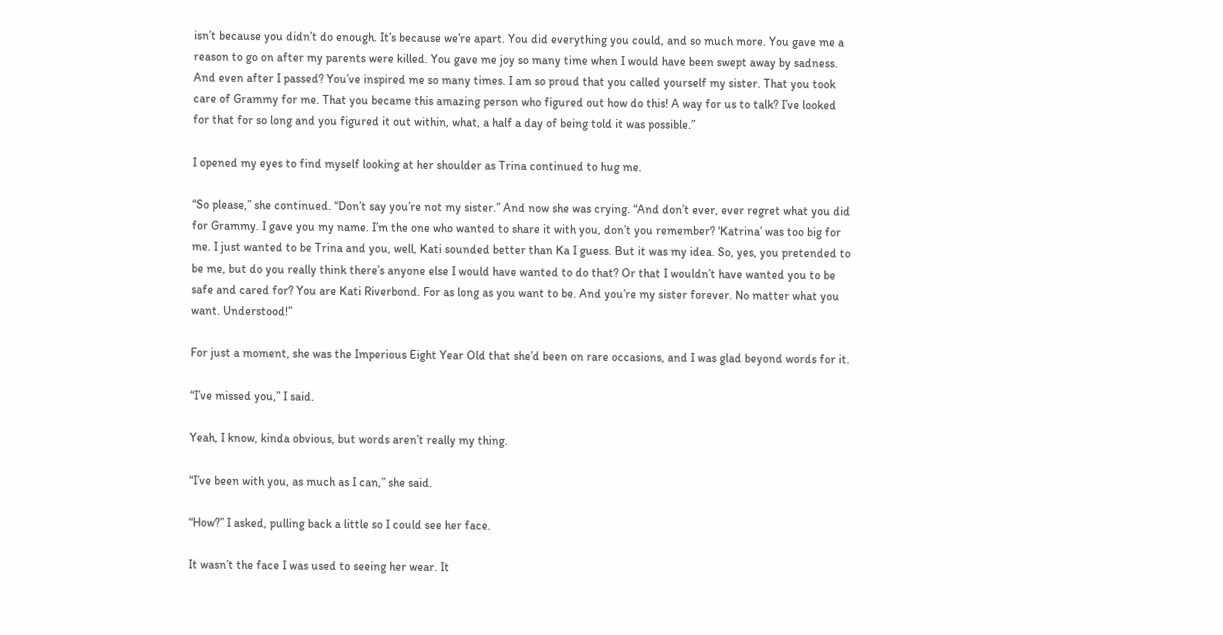isn’t because you didn’t do enough. It’s because we’re apart. You did everything you could, and so much more. You gave me a reason to go on after my parents were killed. You gave me joy so many time when I would have been swept away by sadness. And even after I passed? You’ve inspired me so many times. I am so proud that you called yourself my sister. That you took care of Grammy for me. That you became this amazing person who figured out how do this! A way for us to talk? I’ve looked for that for so long and you figured it out within, what, a half a day of being told it was possible.”

I opened my eyes to find myself looking at her shoulder as Trina continued to hug me.

“So please,” she continued. “Don’t say you’re not my sister.” And now she was crying. “And don’t ever, ever regret what you did for Grammy. I gave you my name. I’m the one who wanted to share it with you, don’t you remember? ‘Katrina’ was too big for me. I just wanted to be Trina and you, well, Kati sounded better than Ka I guess. But it was my idea. So, yes, you pretended to be me, but do you really think there’s anyone else I would have wanted to do that? Or that I wouldn’t have wanted you to be safe and cared for? You are Kati Riverbond. For as long as you want to be. And you’re my sister forever. No matter what you want. Understood!”

For just a moment, she was the Imperious Eight Year Old that she’d been on rare occasions, and I was glad beyond words for it.

“I’ve missed you,” I said.

Yeah, I know, kinda obvious, but words aren’t really my thing.

“I’ve been with you, as much as I can,” she said.

“How?” I asked, pulling back a little so I could see her face.

It wasn’t the face I was used to seeing her wear. It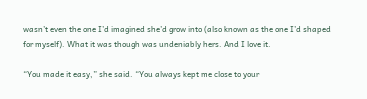wasn’t even the one I’d imagined she’d grow into (also known as the one I’d shaped for myself). What it was though was undeniably hers. And I love it.

“You made it easy,” she said. “You always kept me close to your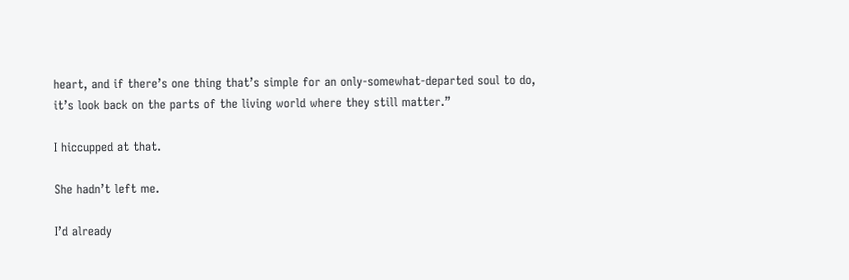heart, and if there’s one thing that’s simple for an only-somewhat-departed soul to do, it’s look back on the parts of the living world where they still matter.”

I hiccupped at that.

She hadn’t left me.

I’d already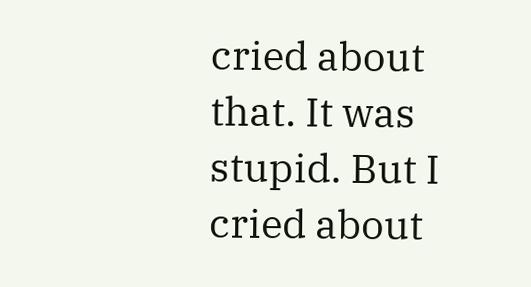cried about that. It was stupid. But I cried about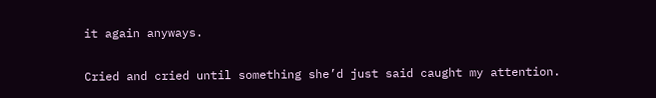it again anyways.

Cried and cried until something she’d just said caught my attention.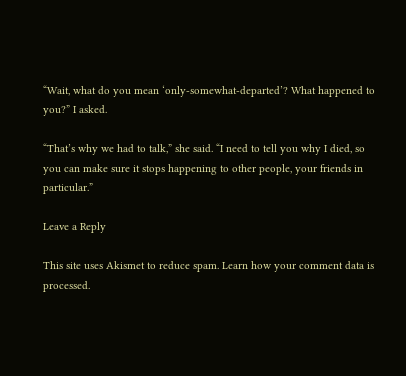“Wait, what do you mean ‘only-somewhat-departed’? What happened to you?” I asked.

“That’s why we had to talk,” she said. “I need to tell you why I died, so you can make sure it stops happening to other people, your friends in particular.”

Leave a Reply

This site uses Akismet to reduce spam. Learn how your comment data is processed.